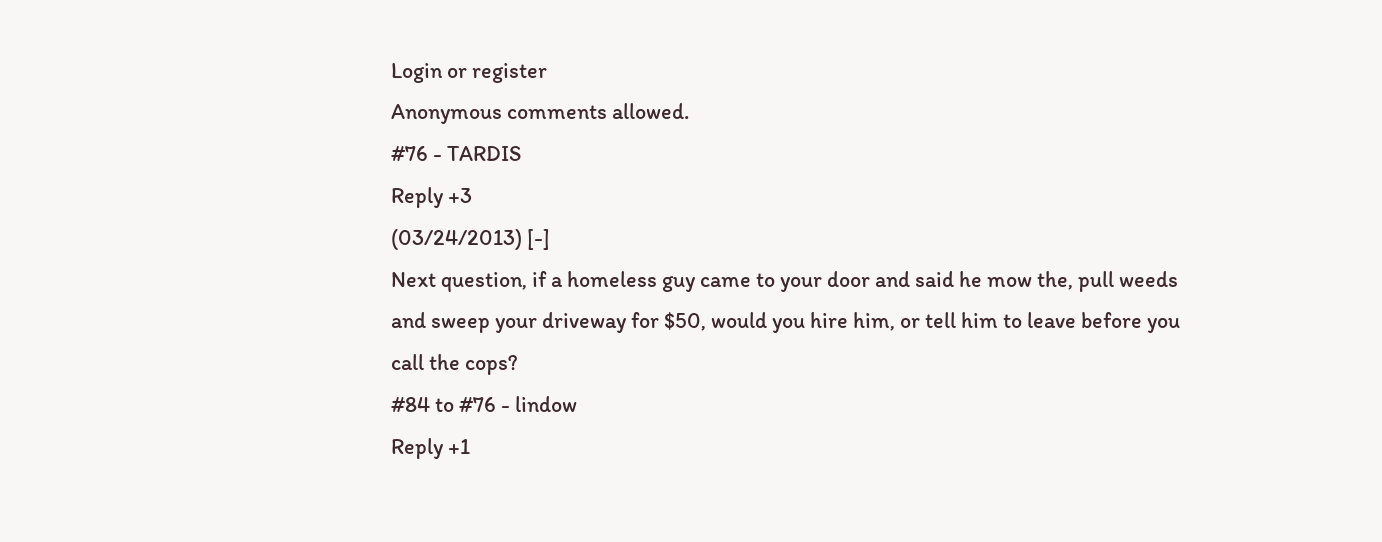Login or register
Anonymous comments allowed.
#76 - TARDIS
Reply +3
(03/24/2013) [-]
Next question, if a homeless guy came to your door and said he mow the, pull weeds and sweep your driveway for $50, would you hire him, or tell him to leave before you call the cops?
#84 to #76 - lindow
Reply +1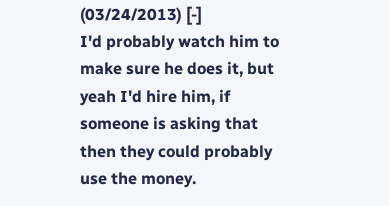(03/24/2013) [-]
I'd probably watch him to make sure he does it, but yeah I'd hire him, if someone is asking that then they could probably use the money.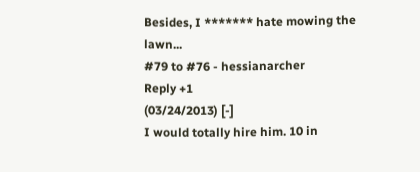Besides, I ******* hate mowing the lawn...
#79 to #76 - hessianarcher
Reply +1
(03/24/2013) [-]
I would totally hire him. 10 in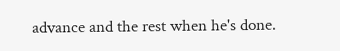advance and the rest when he's done.